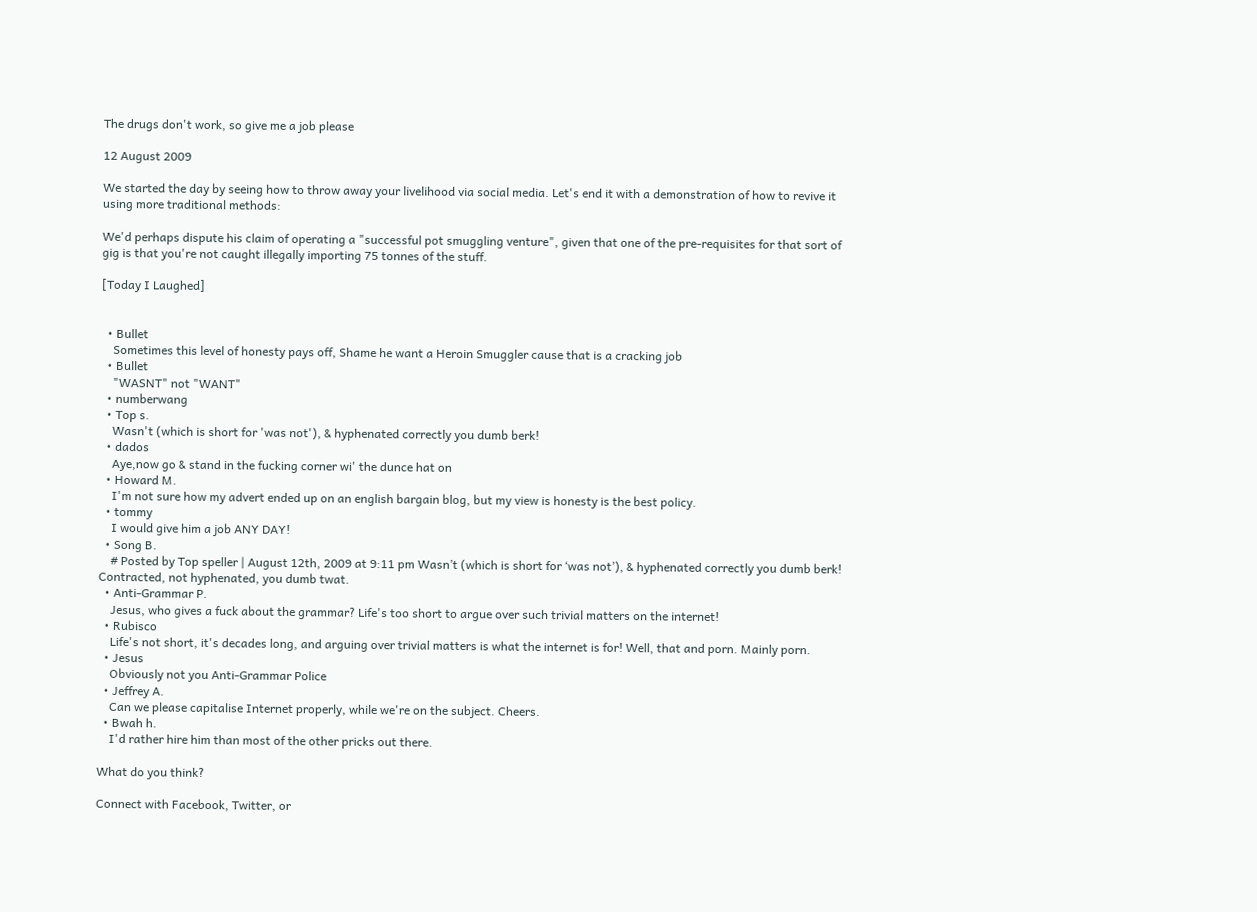The drugs don't work, so give me a job please

12 August 2009

We started the day by seeing how to throw away your livelihood via social media. Let's end it with a demonstration of how to revive it using more traditional methods:

We'd perhaps dispute his claim of operating a "successful pot smuggling venture", given that one of the pre-requisites for that sort of gig is that you're not caught illegally importing 75 tonnes of the stuff.

[Today I Laughed]


  • Bullet
    Sometimes this level of honesty pays off, Shame he want a Heroin Smuggler cause that is a cracking job
  • Bullet
    "WASNT" not "WANT"
  • numberwang
  • Top s.
    Wasn't (which is short for 'was not'), & hyphenated correctly you dumb berk!
  • dados
    Aye,now go & stand in the fucking corner wi' the dunce hat on
  • Howard M.
    I'm not sure how my advert ended up on an english bargain blog, but my view is honesty is the best policy.
  • tommy
    I would give him a job ANY DAY!
  • Song B.
    # Posted by Top speller | August 12th, 2009 at 9:11 pm Wasn’t (which is short for ‘was not’), & hyphenated correctly you dumb berk! Contracted, not hyphenated, you dumb twat.
  • Anti-Grammar P.
    Jesus, who gives a fuck about the grammar? Life's too short to argue over such trivial matters on the internet!
  • Rubisco
    Life's not short, it's decades long, and arguing over trivial matters is what the internet is for! Well, that and porn. Mainly porn.
  • Jesus
    Obviously not you Anti-Grammar Police
  • Jeffrey A.
    Can we please capitalise Internet properly, while we're on the subject. Cheers.
  • Bwah h.
    I'd rather hire him than most of the other pricks out there.

What do you think?

Connect with Facebook, Twitter, or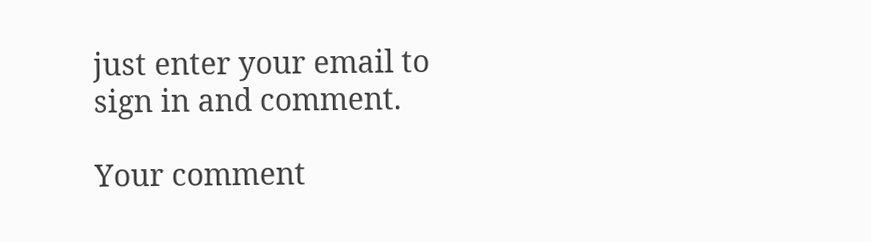just enter your email to sign in and comment.

Your comment